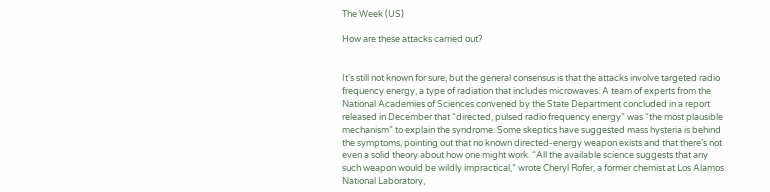The Week (US)

How are these attacks carried out?


It’s still not known for sure, but the general consensus is that the attacks involve targeted radio frequency energy, a type of radiation that includes microwaves. A team of experts from the National Academies of Sciences convened by the State Department concluded in a report released in December that “directed, pulsed radio frequency energy” was “the most plausible mechanism” to explain the syndrome. Some skeptics have suggested mass hysteria is behind the symptoms, pointing out that no known directed-energy weapon exists and that there’s not even a solid theory about how one might work. “All the available science suggests that any such weapon would be wildly impractical,” wrote Cheryl Rofer, a former chemist at Los Alamos National Laboratory,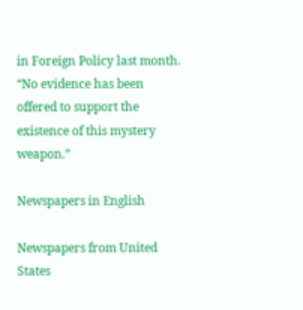in Foreign Policy last month. “No evidence has been offered to support the existence of this mystery weapon.”

Newspapers in English

Newspapers from United States